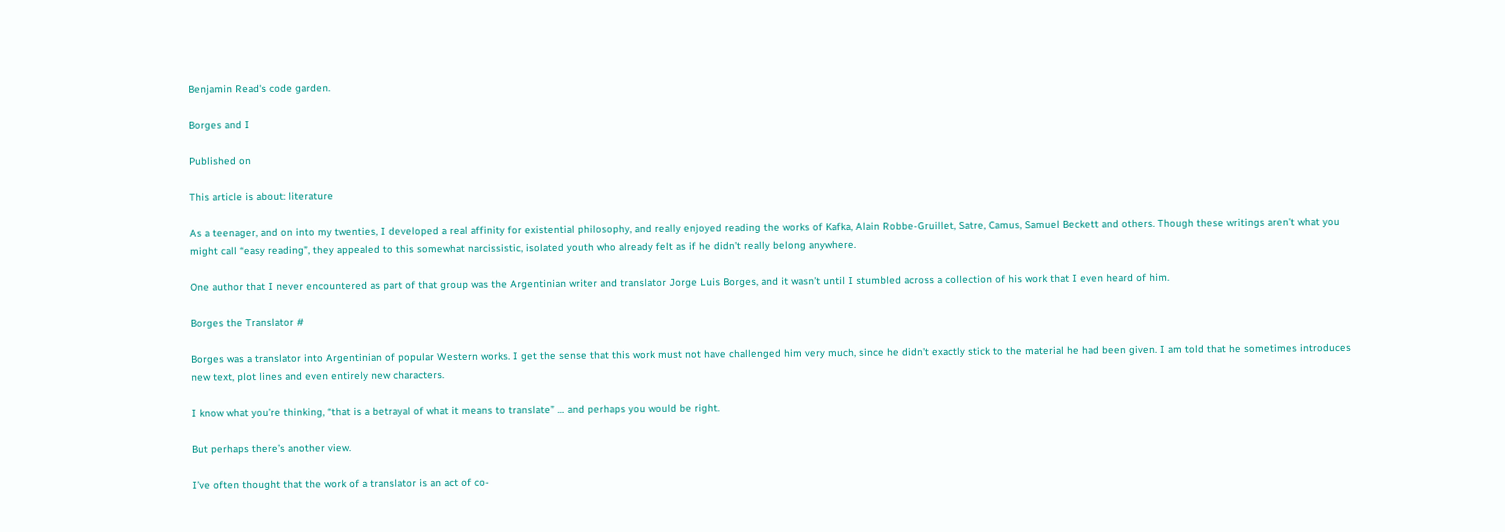Benjamin Read's code garden.

Borges and I

Published on

This article is about: literature

As a teenager, and on into my twenties, I developed a real affinity for existential philosophy, and really enjoyed reading the works of Kafka, Alain Robbe-Gruillet, Satre, Camus, Samuel Beckett and others. Though these writings aren’t what you might call “easy reading”, they appealed to this somewhat narcissistic, isolated youth who already felt as if he didn’t really belong anywhere.

One author that I never encountered as part of that group was the Argentinian writer and translator Jorge Luis Borges, and it wasn’t until I stumbled across a collection of his work that I even heard of him.

Borges the Translator #

Borges was a translator into Argentinian of popular Western works. I get the sense that this work must not have challenged him very much, since he didn’t exactly stick to the material he had been given. I am told that he sometimes introduces new text, plot lines and even entirely new characters.

I know what you’re thinking, “that is a betrayal of what it means to translate” … and perhaps you would be right.

But perhaps there’s another view.

I’ve often thought that the work of a translator is an act of co-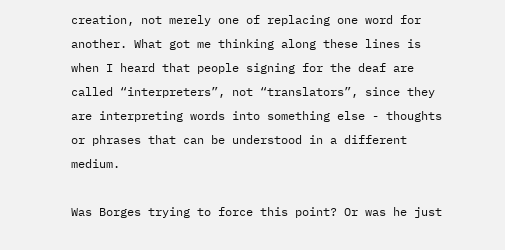creation, not merely one of replacing one word for another. What got me thinking along these lines is when I heard that people signing for the deaf are called “interpreters”, not “translators”, since they are interpreting words into something else - thoughts or phrases that can be understood in a different medium.

Was Borges trying to force this point? Or was he just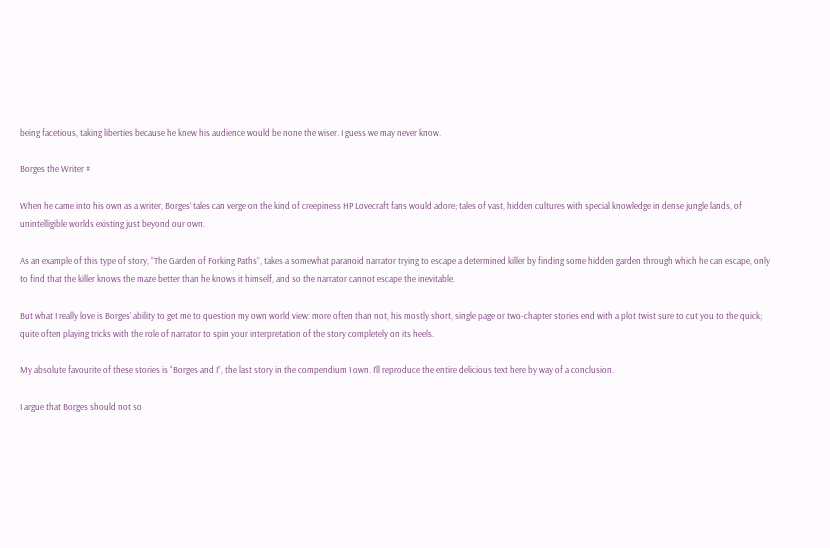being facetious, taking liberties because he knew his audience would be none the wiser. I guess we may never know.

Borges the Writer #

When he came into his own as a writer, Borges’ tales can verge on the kind of creepiness HP Lovecraft fans would adore; tales of vast, hidden cultures with special knowledge in dense jungle lands, of unintelligible worlds existing just beyond our own.

As an example of this type of story, “The Garden of Forking Paths”, takes a somewhat paranoid narrator trying to escape a determined killer by finding some hidden garden through which he can escape, only to find that the killer knows the maze better than he knows it himself, and so the narrator cannot escape the inevitable.

But what I really love is Borges’ ability to get me to question my own world view: more often than not, his mostly short, single page or two-chapter stories end with a plot twist sure to cut you to the quick; quite often playing tricks with the role of narrator to spin your interpretation of the story completely on its heels.

My absolute favourite of these stories is “Borges and I”, the last story in the compendium I own. I’ll reproduce the entire delicious text here by way of a conclusion.

I argue that Borges should not so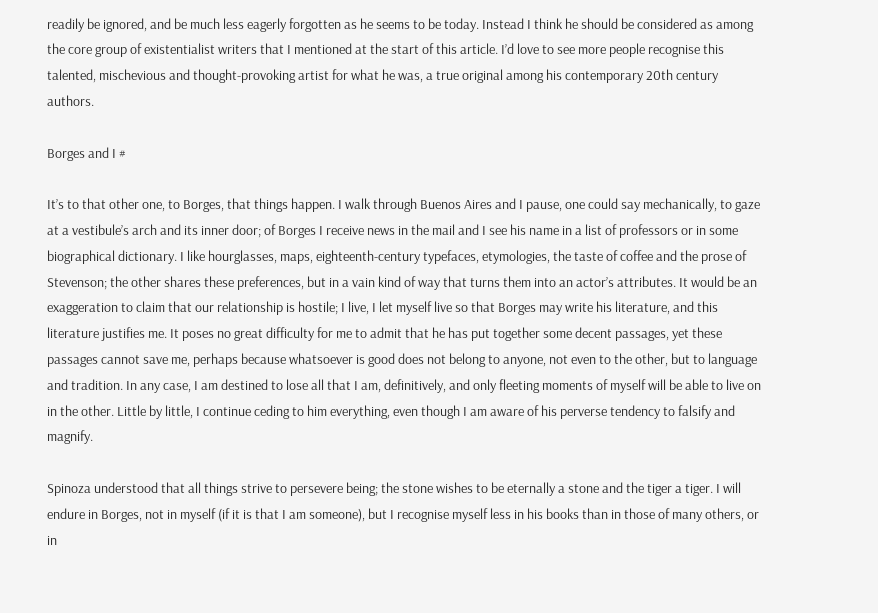readily be ignored, and be much less eagerly forgotten as he seems to be today. Instead I think he should be considered as among the core group of existentialist writers that I mentioned at the start of this article. I’d love to see more people recognise this talented, mischevious and thought-provoking artist for what he was, a true original among his contemporary 20th century authors.

Borges and I #

It’s to that other one, to Borges, that things happen. I walk through Buenos Aires and I pause, one could say mechanically, to gaze at a vestibule’s arch and its inner door; of Borges I receive news in the mail and I see his name in a list of professors or in some biographical dictionary. I like hourglasses, maps, eighteenth-century typefaces, etymologies, the taste of coffee and the prose of Stevenson; the other shares these preferences, but in a vain kind of way that turns them into an actor’s attributes. It would be an exaggeration to claim that our relationship is hostile; I live, I let myself live so that Borges may write his literature, and this literature justifies me. It poses no great difficulty for me to admit that he has put together some decent passages, yet these passages cannot save me, perhaps because whatsoever is good does not belong to anyone, not even to the other, but to language and tradition. In any case, I am destined to lose all that I am, definitively, and only fleeting moments of myself will be able to live on in the other. Little by little, I continue ceding to him everything, even though I am aware of his perverse tendency to falsify and magnify.

Spinoza understood that all things strive to persevere being; the stone wishes to be eternally a stone and the tiger a tiger. I will endure in Borges, not in myself (if it is that I am someone), but I recognise myself less in his books than in those of many others, or in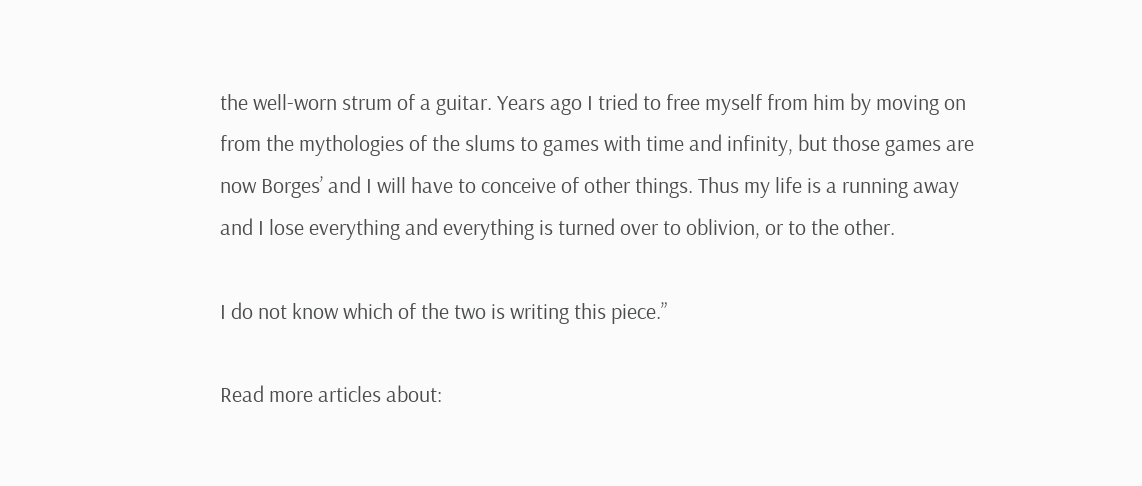the well-worn strum of a guitar. Years ago I tried to free myself from him by moving on from the mythologies of the slums to games with time and infinity, but those games are now Borges’ and I will have to conceive of other things. Thus my life is a running away and I lose everything and everything is turned over to oblivion, or to the other.

I do not know which of the two is writing this piece.”

Read more articles about: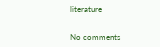literature


No comments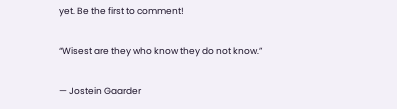yet. Be the first to comment!

“Wisest are they who know they do not know.”

— Jostein Gaarder